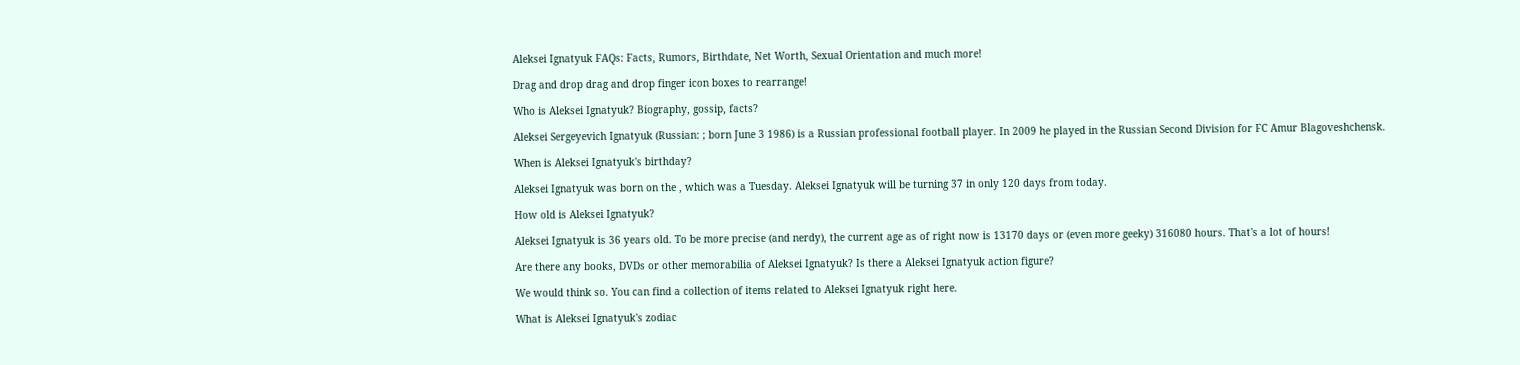Aleksei Ignatyuk FAQs: Facts, Rumors, Birthdate, Net Worth, Sexual Orientation and much more!

Drag and drop drag and drop finger icon boxes to rearrange!

Who is Aleksei Ignatyuk? Biography, gossip, facts?

Aleksei Sergeyevich Ignatyuk (Russian: ; born June 3 1986) is a Russian professional football player. In 2009 he played in the Russian Second Division for FC Amur Blagoveshchensk.

When is Aleksei Ignatyuk's birthday?

Aleksei Ignatyuk was born on the , which was a Tuesday. Aleksei Ignatyuk will be turning 37 in only 120 days from today.

How old is Aleksei Ignatyuk?

Aleksei Ignatyuk is 36 years old. To be more precise (and nerdy), the current age as of right now is 13170 days or (even more geeky) 316080 hours. That's a lot of hours!

Are there any books, DVDs or other memorabilia of Aleksei Ignatyuk? Is there a Aleksei Ignatyuk action figure?

We would think so. You can find a collection of items related to Aleksei Ignatyuk right here.

What is Aleksei Ignatyuk's zodiac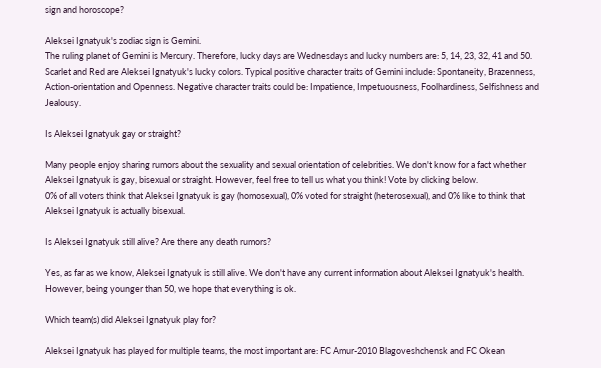sign and horoscope?

Aleksei Ignatyuk's zodiac sign is Gemini.
The ruling planet of Gemini is Mercury. Therefore, lucky days are Wednesdays and lucky numbers are: 5, 14, 23, 32, 41 and 50. Scarlet and Red are Aleksei Ignatyuk's lucky colors. Typical positive character traits of Gemini include: Spontaneity, Brazenness, Action-orientation and Openness. Negative character traits could be: Impatience, Impetuousness, Foolhardiness, Selfishness and Jealousy.

Is Aleksei Ignatyuk gay or straight?

Many people enjoy sharing rumors about the sexuality and sexual orientation of celebrities. We don't know for a fact whether Aleksei Ignatyuk is gay, bisexual or straight. However, feel free to tell us what you think! Vote by clicking below.
0% of all voters think that Aleksei Ignatyuk is gay (homosexual), 0% voted for straight (heterosexual), and 0% like to think that Aleksei Ignatyuk is actually bisexual.

Is Aleksei Ignatyuk still alive? Are there any death rumors?

Yes, as far as we know, Aleksei Ignatyuk is still alive. We don't have any current information about Aleksei Ignatyuk's health. However, being younger than 50, we hope that everything is ok.

Which team(s) did Aleksei Ignatyuk play for?

Aleksei Ignatyuk has played for multiple teams, the most important are: FC Amur-2010 Blagoveshchensk and FC Okean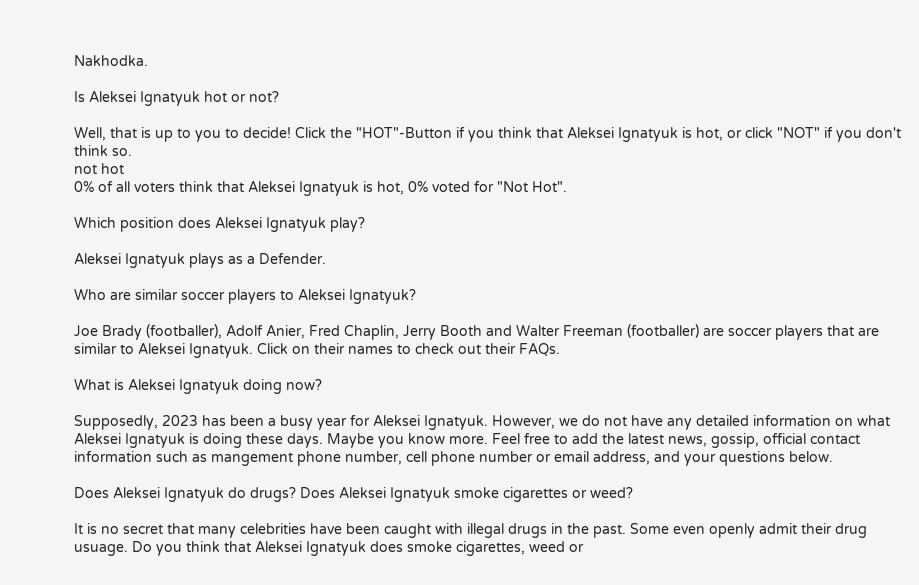Nakhodka.

Is Aleksei Ignatyuk hot or not?

Well, that is up to you to decide! Click the "HOT"-Button if you think that Aleksei Ignatyuk is hot, or click "NOT" if you don't think so.
not hot
0% of all voters think that Aleksei Ignatyuk is hot, 0% voted for "Not Hot".

Which position does Aleksei Ignatyuk play?

Aleksei Ignatyuk plays as a Defender.

Who are similar soccer players to Aleksei Ignatyuk?

Joe Brady (footballer), Adolf Anier, Fred Chaplin, Jerry Booth and Walter Freeman (footballer) are soccer players that are similar to Aleksei Ignatyuk. Click on their names to check out their FAQs.

What is Aleksei Ignatyuk doing now?

Supposedly, 2023 has been a busy year for Aleksei Ignatyuk. However, we do not have any detailed information on what Aleksei Ignatyuk is doing these days. Maybe you know more. Feel free to add the latest news, gossip, official contact information such as mangement phone number, cell phone number or email address, and your questions below.

Does Aleksei Ignatyuk do drugs? Does Aleksei Ignatyuk smoke cigarettes or weed?

It is no secret that many celebrities have been caught with illegal drugs in the past. Some even openly admit their drug usuage. Do you think that Aleksei Ignatyuk does smoke cigarettes, weed or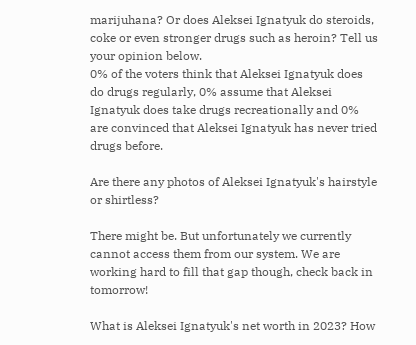marijuhana? Or does Aleksei Ignatyuk do steroids, coke or even stronger drugs such as heroin? Tell us your opinion below.
0% of the voters think that Aleksei Ignatyuk does do drugs regularly, 0% assume that Aleksei Ignatyuk does take drugs recreationally and 0% are convinced that Aleksei Ignatyuk has never tried drugs before.

Are there any photos of Aleksei Ignatyuk's hairstyle or shirtless?

There might be. But unfortunately we currently cannot access them from our system. We are working hard to fill that gap though, check back in tomorrow!

What is Aleksei Ignatyuk's net worth in 2023? How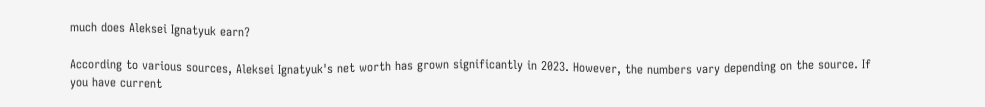much does Aleksei Ignatyuk earn?

According to various sources, Aleksei Ignatyuk's net worth has grown significantly in 2023. However, the numbers vary depending on the source. If you have current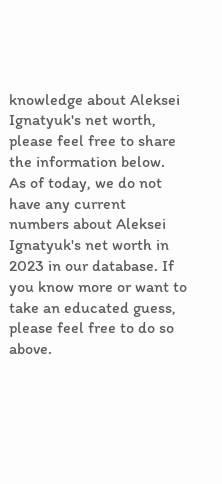knowledge about Aleksei Ignatyuk's net worth, please feel free to share the information below.
As of today, we do not have any current numbers about Aleksei Ignatyuk's net worth in 2023 in our database. If you know more or want to take an educated guess, please feel free to do so above.